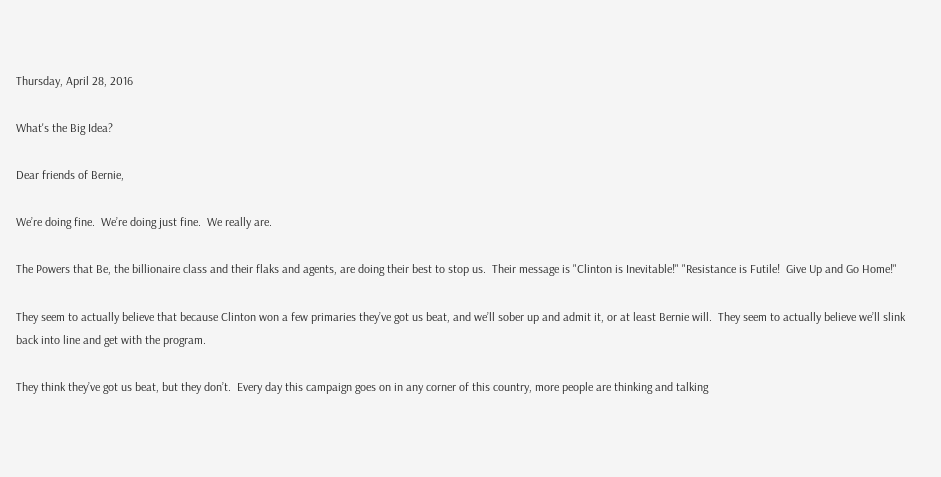Thursday, April 28, 2016

What's the Big Idea?

Dear friends of Bernie,

We’re doing fine.  We’re doing just fine.  We really are.

The Powers that Be, the billionaire class and their flaks and agents, are doing their best to stop us.  Their message is "Clinton is Inevitable!" "Resistance is Futile!  Give Up and Go Home!"

They seem to actually believe that because Clinton won a few primaries they’ve got us beat, and we’ll sober up and admit it, or at least Bernie will.  They seem to actually believe we’ll slink back into line and get with the program.

They think they’ve got us beat, but they don’t.  Every day this campaign goes on in any corner of this country, more people are thinking and talking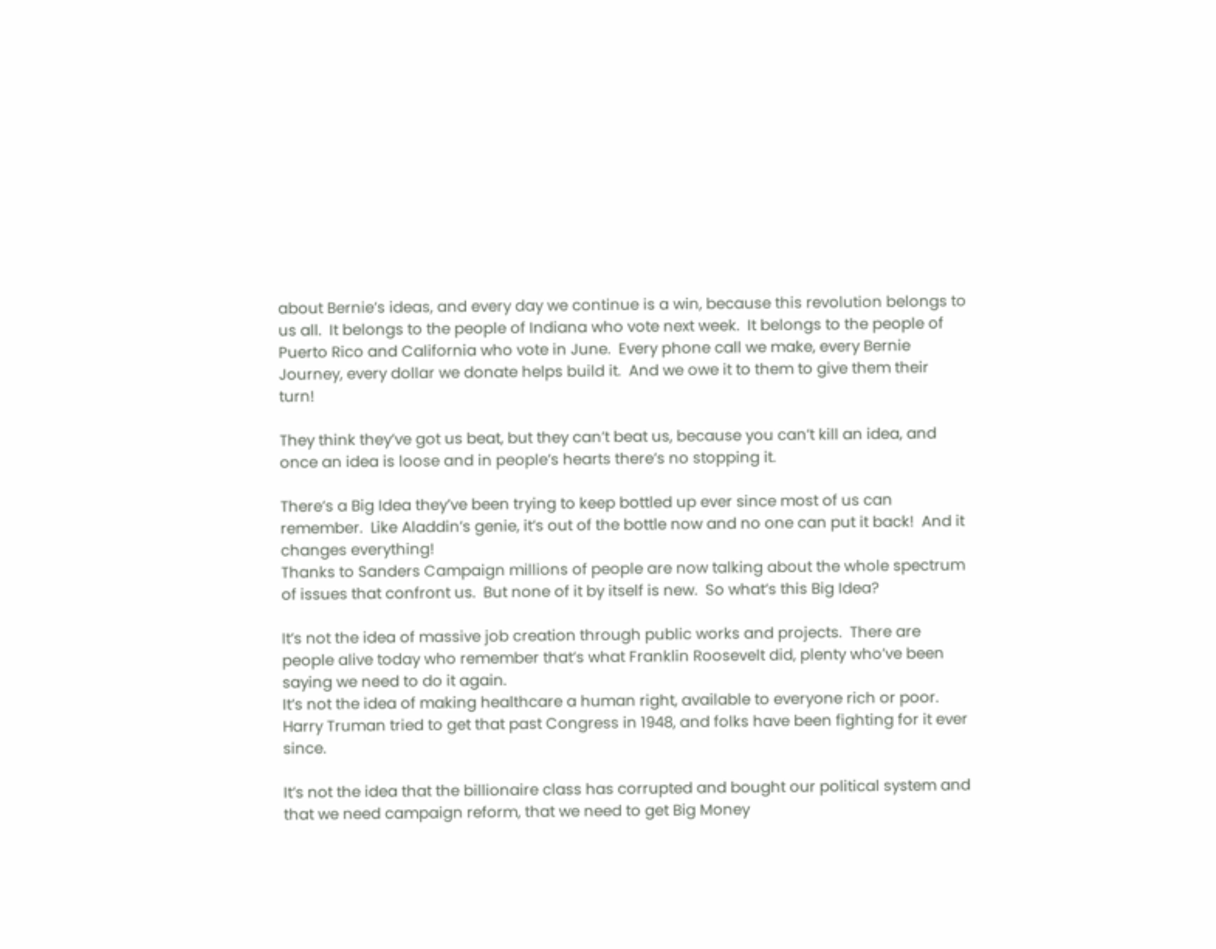about Bernie’s ideas, and every day we continue is a win, because this revolution belongs to us all.  It belongs to the people of Indiana who vote next week.  It belongs to the people of Puerto Rico and California who vote in June.  Every phone call we make, every Bernie Journey, every dollar we donate helps build it.  And we owe it to them to give them their turn!

They think they’ve got us beat, but they can’t beat us, because you can’t kill an idea, and once an idea is loose and in people’s hearts there’s no stopping it.

There’s a Big Idea they’ve been trying to keep bottled up ever since most of us can remember.  Like Aladdin’s genie, it’s out of the bottle now and no one can put it back!  And it changes everything!
Thanks to Sanders Campaign millions of people are now talking about the whole spectrum of issues that confront us.  But none of it by itself is new.  So what’s this Big Idea?

It’s not the idea of massive job creation through public works and projects.  There are people alive today who remember that’s what Franklin Roosevelt did, plenty who’ve been saying we need to do it again.
It’s not the idea of making healthcare a human right, available to everyone rich or poor.  Harry Truman tried to get that past Congress in 1948, and folks have been fighting for it ever since.

It’s not the idea that the billionaire class has corrupted and bought our political system and that we need campaign reform, that we need to get Big Money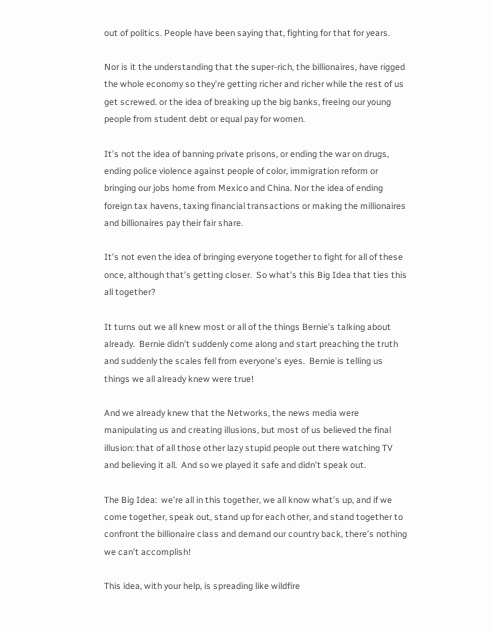out of politics. People have been saying that, fighting for that for years.

Nor is it the understanding that the super-rich, the billionaires, have rigged the whole economy so they’re getting richer and richer while the rest of us get screwed. or the idea of breaking up the big banks, freeing our young people from student debt or equal pay for women.

It’s not the idea of banning private prisons, or ending the war on drugs, ending police violence against people of color, immigration reform or bringing our jobs home from Mexico and China. Nor the idea of ending foreign tax havens, taxing financial transactions or making the millionaires and billionaires pay their fair share.

It’s not even the idea of bringing everyone together to fight for all of these once, although that’s getting closer.  So what’s this Big Idea that ties this all together?

It turns out we all knew most or all of the things Bernie’s talking about already.  Bernie didn’t suddenly come along and start preaching the truth and suddenly the scales fell from everyone’s eyes.  Bernie is telling us things we all already knew were true!

And we already knew that the Networks, the news media were manipulating us and creating illusions, but most of us believed the final illusion: that of all those other lazy stupid people out there watching TV and believing it all.  And so we played it safe and didn’t speak out.

The Big Idea:  we’re all in this together, we all know what’s up, and if we come together, speak out, stand up for each other, and stand together to confront the billionaire class and demand our country back, there’s nothing we can’t accomplish!

This idea, with your help, is spreading like wildfire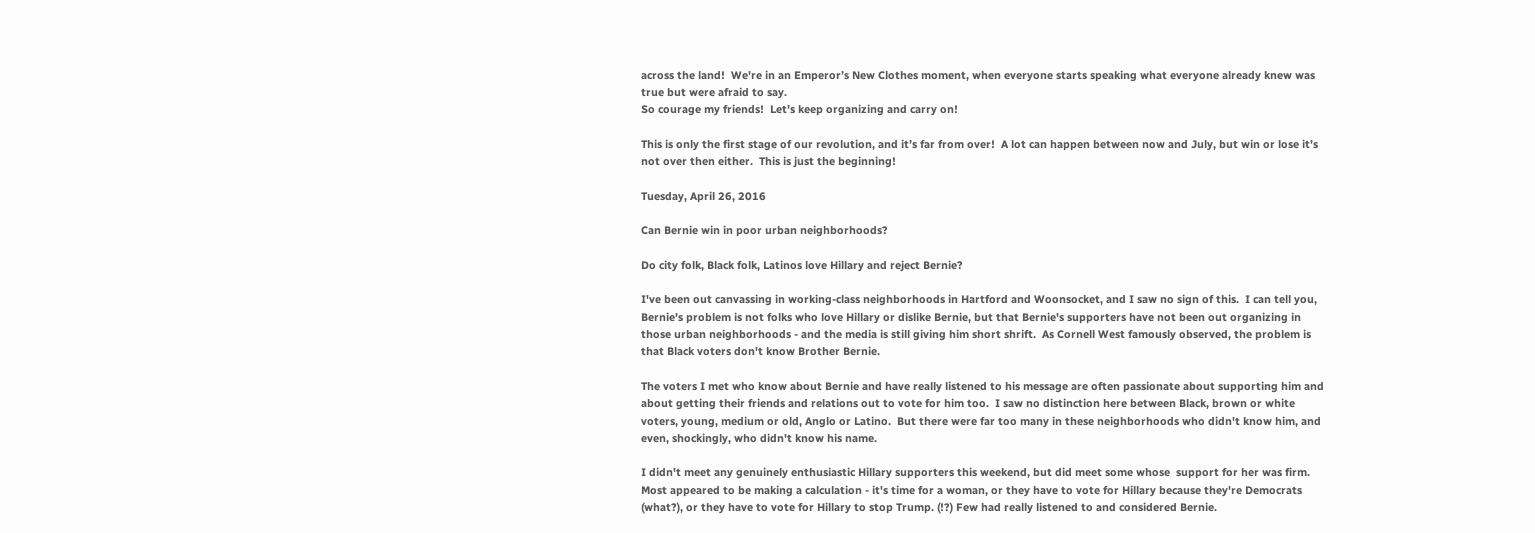across the land!  We're in an Emperor’s New Clothes moment, when everyone starts speaking what everyone already knew was true but were afraid to say.
So courage my friends!  Let’s keep organizing and carry on!

This is only the first stage of our revolution, and it’s far from over!  A lot can happen between now and July, but win or lose it’s not over then either.  This is just the beginning!

Tuesday, April 26, 2016

Can Bernie win in poor urban neighborhoods?

Do city folk, Black folk, Latinos love Hillary and reject Bernie?

I've been out canvassing in working-class neighborhoods in Hartford and Woonsocket, and I saw no sign of this.  I can tell you, Bernie's problem is not folks who love Hillary or dislike Bernie, but that Bernie's supporters have not been out organizing in those urban neighborhoods - and the media is still giving him short shrift.  As Cornell West famously observed, the problem is that Black voters don't know Brother Bernie.

The voters I met who know about Bernie and have really listened to his message are often passionate about supporting him and about getting their friends and relations out to vote for him too.  I saw no distinction here between Black, brown or white voters, young, medium or old, Anglo or Latino.  But there were far too many in these neighborhoods who didn't know him, and even, shockingly, who didn't know his name.

I didn't meet any genuinely enthusiastic Hillary supporters this weekend, but did meet some whose  support for her was firm.  Most appeared to be making a calculation - it's time for a woman, or they have to vote for Hillary because they're Democrats (what?), or they have to vote for Hillary to stop Trump. (!?) Few had really listened to and considered Bernie.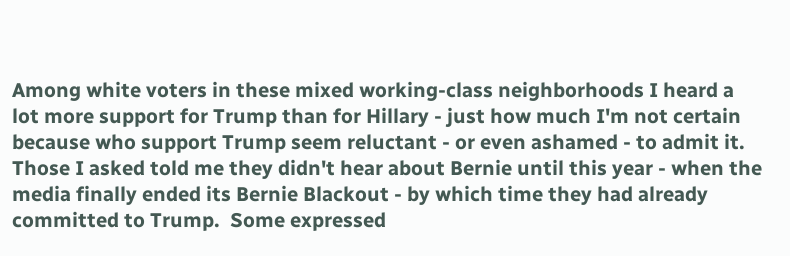Among white voters in these mixed working-class neighborhoods I heard a lot more support for Trump than for Hillary - just how much I'm not certain because who support Trump seem reluctant - or even ashamed - to admit it. Those I asked told me they didn't hear about Bernie until this year - when the media finally ended its Bernie Blackout - by which time they had already committed to Trump.  Some expressed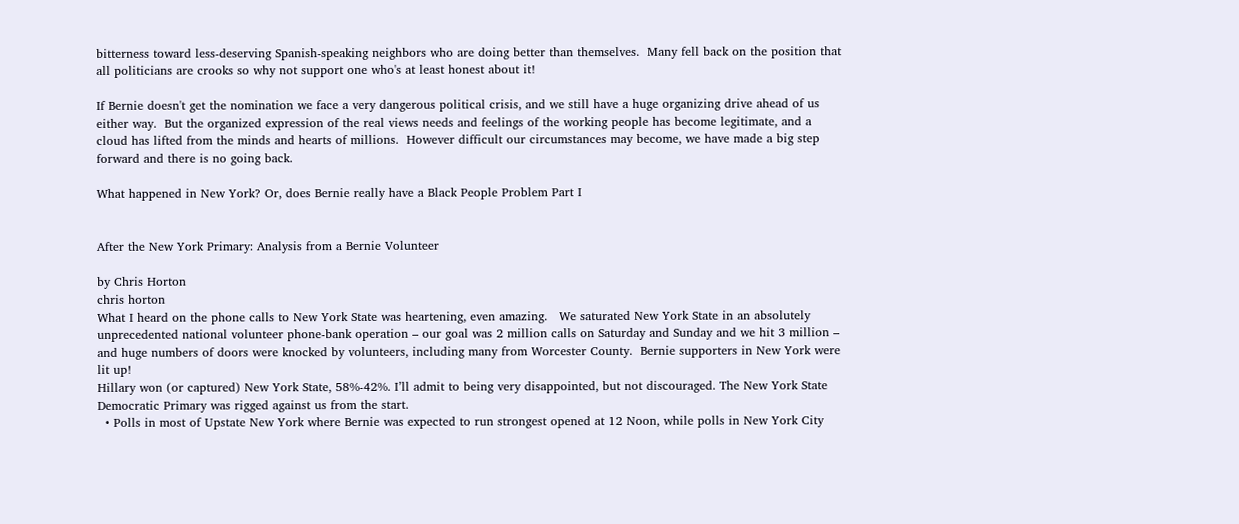bitterness toward less-deserving Spanish-speaking neighbors who are doing better than themselves.  Many fell back on the position that all politicians are crooks so why not support one who's at least honest about it!

If Bernie doesn't get the nomination we face a very dangerous political crisis, and we still have a huge organizing drive ahead of us either way.  But the organized expression of the real views needs and feelings of the working people has become legitimate, and a cloud has lifted from the minds and hearts of millions.  However difficult our circumstances may become, we have made a big step forward and there is no going back.

What happened in New York? Or, does Bernie really have a Black People Problem Part I


After the New York Primary: Analysis from a Bernie Volunteer

by Chris Horton
chris horton
What I heard on the phone calls to New York State was heartening, even amazing.   We saturated New York State in an absolutely unprecedented national volunteer phone-bank operation – our goal was 2 million calls on Saturday and Sunday and we hit 3 million – and huge numbers of doors were knocked by volunteers, including many from Worcester County.  Bernie supporters in New York were lit up!
Hillary won (or captured) New York State, 58%-42%. I’ll admit to being very disappointed, but not discouraged. The New York State Democratic Primary was rigged against us from the start.
  • Polls in most of Upstate New York where Bernie was expected to run strongest opened at 12 Noon, while polls in New York City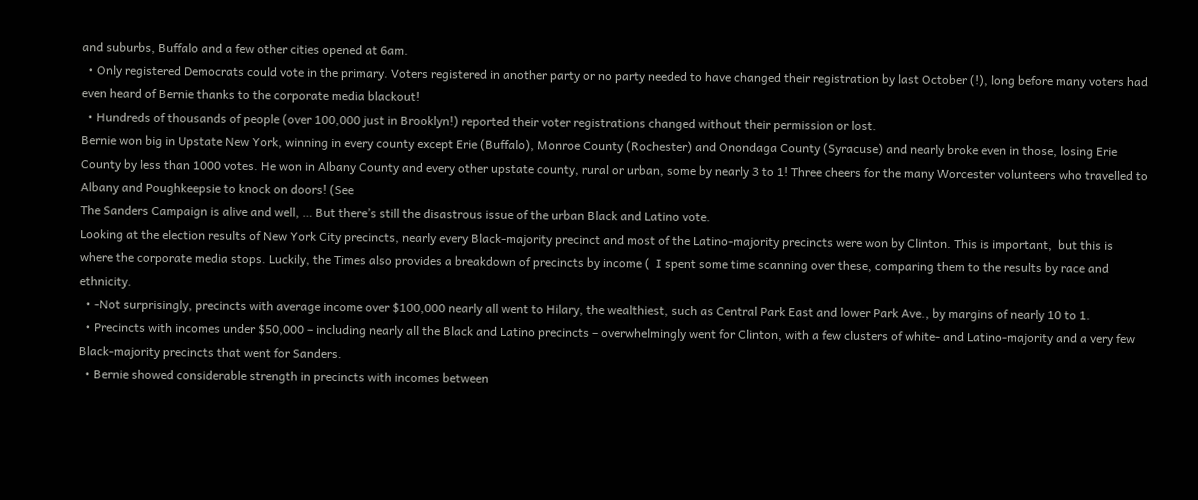and suburbs, Buffalo and a few other cities opened at 6am.
  • Only registered Democrats could vote in the primary. Voters registered in another party or no party needed to have changed their registration by last October (!), long before many voters had even heard of Bernie thanks to the corporate media blackout!
  • Hundreds of thousands of people (over 100,000 just in Brooklyn!) reported their voter registrations changed without their permission or lost.
Bernie won big in Upstate New York, winning in every county except Erie (Buffalo), Monroe County (Rochester) and Onondaga County (Syracuse) and nearly broke even in those, losing Erie County by less than 1000 votes. He won in Albany County and every other upstate county, rural or urban, some by nearly 3 to 1! Three cheers for the many Worcester volunteers who travelled to Albany and Poughkeepsie to knock on doors! (See
The Sanders Campaign is alive and well, … But there’s still the disastrous issue of the urban Black and Latino vote.
Looking at the election results of New York City precincts, nearly every Black-majority precinct and most of the Latino-majority precincts were won by Clinton. This is important,  but this is where the corporate media stops. Luckily, the Times also provides a breakdown of precincts by income (  I spent some time scanning over these, comparing them to the results by race and ethnicity.
  • -Not surprisingly, precincts with average income over $100,000 nearly all went to Hilary, the wealthiest, such as Central Park East and lower Park Ave., by margins of nearly 10 to 1.
  • Precincts with incomes under $50,000 – including nearly all the Black and Latino precincts – overwhelmingly went for Clinton, with a few clusters of white- and Latino-majority and a very few Black-majority precincts that went for Sanders.
  • Bernie showed considerable strength in precincts with incomes between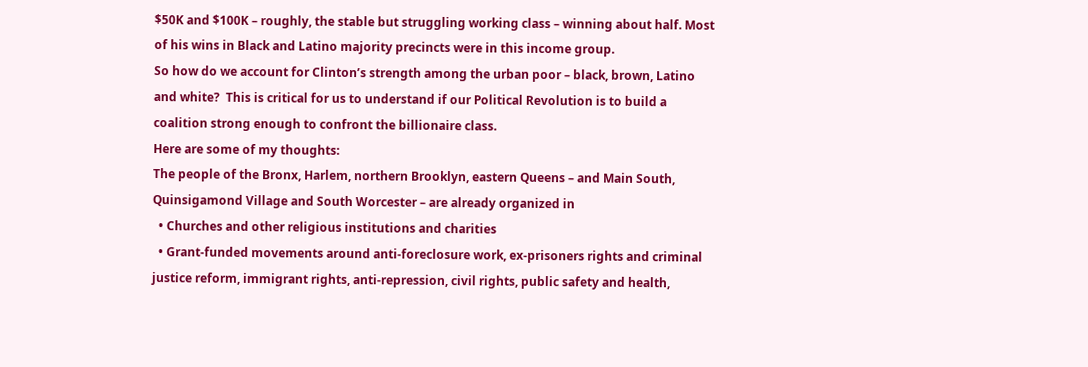$50K and $100K – roughly, the stable but struggling working class – winning about half. Most of his wins in Black and Latino majority precincts were in this income group.
So how do we account for Clinton’s strength among the urban poor – black, brown, Latino and white?  This is critical for us to understand if our Political Revolution is to build a coalition strong enough to confront the billionaire class.
Here are some of my thoughts:
The people of the Bronx, Harlem, northern Brooklyn, eastern Queens – and Main South, Quinsigamond Village and South Worcester – are already organized in
  • Churches and other religious institutions and charities
  • Grant-funded movements around anti-foreclosure work, ex-prisoners rights and criminal justice reform, immigrant rights, anti-repression, civil rights, public safety and health,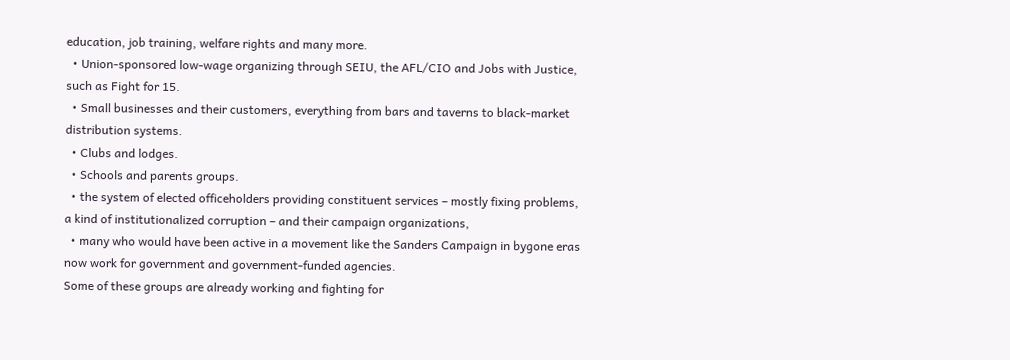education, job training, welfare rights and many more.
  • Union-sponsored low-wage organizing through SEIU, the AFL/CIO and Jobs with Justice, such as Fight for 15.
  • Small businesses and their customers, everything from bars and taverns to black-market distribution systems.
  • Clubs and lodges.
  • Schools and parents groups.
  • the system of elected officeholders providing constituent services – mostly fixing problems, a kind of institutionalized corruption – and their campaign organizations,
  • many who would have been active in a movement like the Sanders Campaign in bygone eras now work for government and government-funded agencies.
Some of these groups are already working and fighting for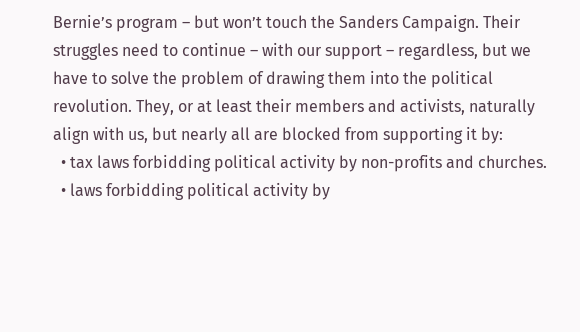Bernie’s program – but won’t touch the Sanders Campaign. Their struggles need to continue – with our support – regardless, but we have to solve the problem of drawing them into the political revolution. They, or at least their members and activists, naturally align with us, but nearly all are blocked from supporting it by:
  • tax laws forbidding political activity by non-profits and churches.
  • laws forbidding political activity by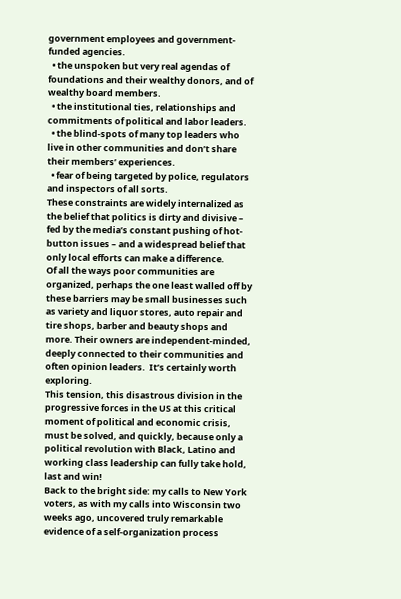government employees and government-funded agencies.
  • the unspoken but very real agendas of foundations and their wealthy donors, and of wealthy board members.
  • the institutional ties, relationships and commitments of political and labor leaders.
  • the blind-spots of many top leaders who live in other communities and don’t share their members’ experiences.
  • fear of being targeted by police, regulators and inspectors of all sorts.
These constraints are widely internalized as the belief that politics is dirty and divisive – fed by the media’s constant pushing of hot-button issues – and a widespread belief that only local efforts can make a difference.
Of all the ways poor communities are organized, perhaps the one least walled off by these barriers may be small businesses such as variety and liquor stores, auto repair and tire shops, barber and beauty shops and more. Their owners are independent-minded, deeply connected to their communities and often opinion leaders.  It’s certainly worth exploring.
This tension, this disastrous division in the progressive forces in the US at this critical moment of political and economic crisis, must be solved, and quickly, because only a political revolution with Black, Latino and working class leadership can fully take hold, last and win!
Back to the bright side: my calls to New York voters, as with my calls into Wisconsin two weeks ago, uncovered truly remarkable evidence of a self-organization process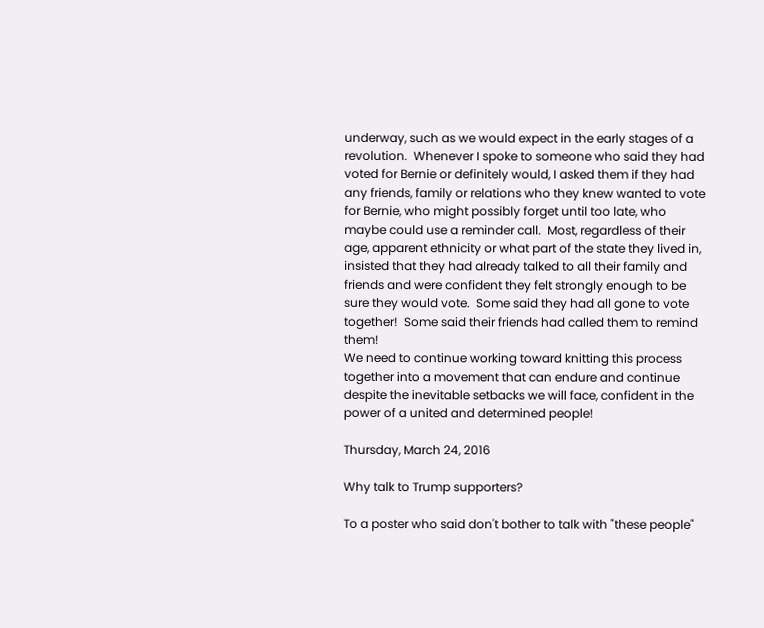underway, such as we would expect in the early stages of a revolution.  Whenever I spoke to someone who said they had voted for Bernie or definitely would, I asked them if they had any friends, family or relations who they knew wanted to vote for Bernie, who might possibly forget until too late, who maybe could use a reminder call.  Most, regardless of their age, apparent ethnicity or what part of the state they lived in, insisted that they had already talked to all their family and friends and were confident they felt strongly enough to be sure they would vote.  Some said they had all gone to vote together!  Some said their friends had called them to remind them!
We need to continue working toward knitting this process together into a movement that can endure and continue despite the inevitable setbacks we will face, confident in the power of a united and determined people!

Thursday, March 24, 2016

Why talk to Trump supporters?

To a poster who said don't bother to talk with "these people"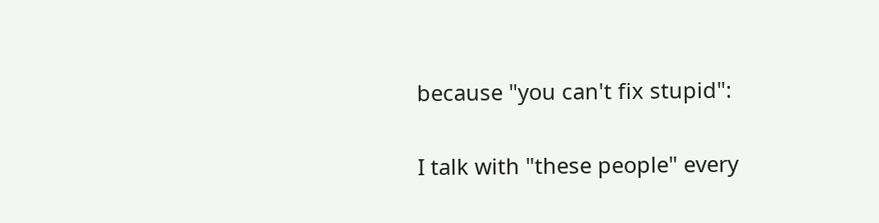because "you can't fix stupid":

I talk with "these people" every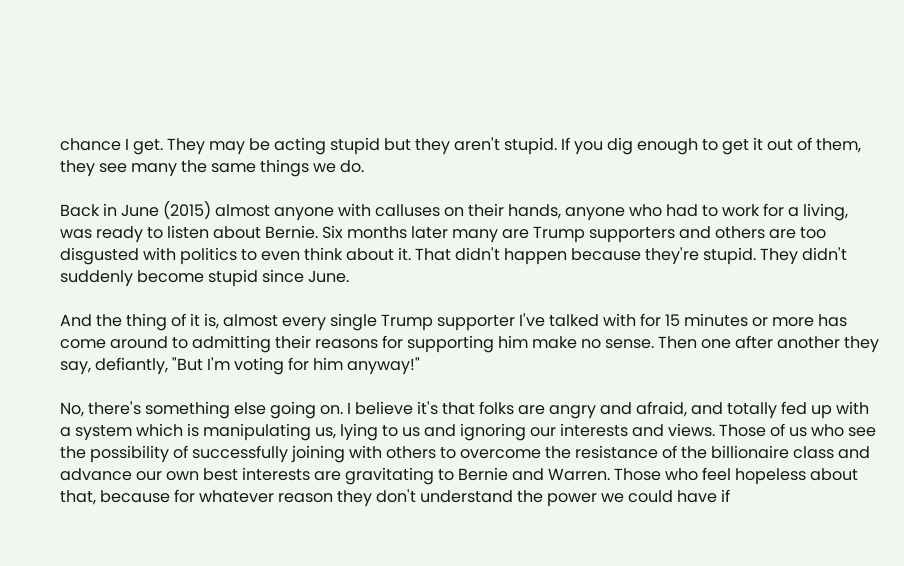chance I get. They may be acting stupid but they aren't stupid. If you dig enough to get it out of them, they see many the same things we do.

Back in June (2015) almost anyone with calluses on their hands, anyone who had to work for a living, was ready to listen about Bernie. Six months later many are Trump supporters and others are too disgusted with politics to even think about it. That didn't happen because they're stupid. They didn't suddenly become stupid since June.

And the thing of it is, almost every single Trump supporter I've talked with for 15 minutes or more has come around to admitting their reasons for supporting him make no sense. Then one after another they say, defiantly, "But I'm voting for him anyway!"

No, there's something else going on. I believe it's that folks are angry and afraid, and totally fed up with a system which is manipulating us, lying to us and ignoring our interests and views. Those of us who see the possibility of successfully joining with others to overcome the resistance of the billionaire class and advance our own best interests are gravitating to Bernie and Warren. Those who feel hopeless about that, because for whatever reason they don't understand the power we could have if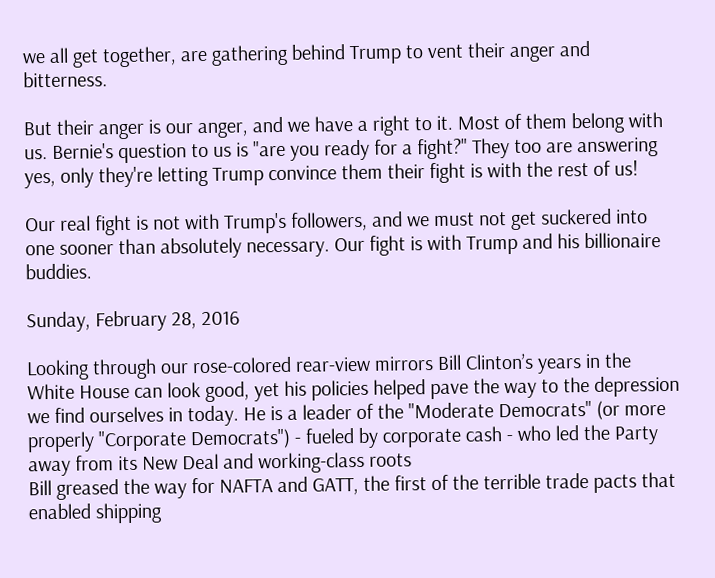we all get together, are gathering behind Trump to vent their anger and bitterness.

But their anger is our anger, and we have a right to it. Most of them belong with us. Bernie's question to us is "are you ready for a fight?" They too are answering yes, only they're letting Trump convince them their fight is with the rest of us!

Our real fight is not with Trump's followers, and we must not get suckered into one sooner than absolutely necessary. Our fight is with Trump and his billionaire buddies.

Sunday, February 28, 2016

Looking through our rose-colored rear-view mirrors Bill Clinton’s years in the White House can look good, yet his policies helped pave the way to the depression we find ourselves in today. He is a leader of the "Moderate Democrats" (or more properly "Corporate Democrats") - fueled by corporate cash - who led the Party away from its New Deal and working-class roots
Bill greased the way for NAFTA and GATT, the first of the terrible trade pacts that enabled shipping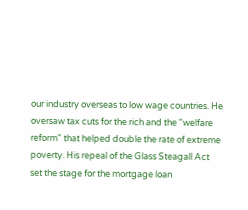our industry overseas to low wage countries. He oversaw tax cuts for the rich and the "welfare reform" that helped double the rate of extreme poverty. His repeal of the Glass Steagall Act set the stage for the mortgage loan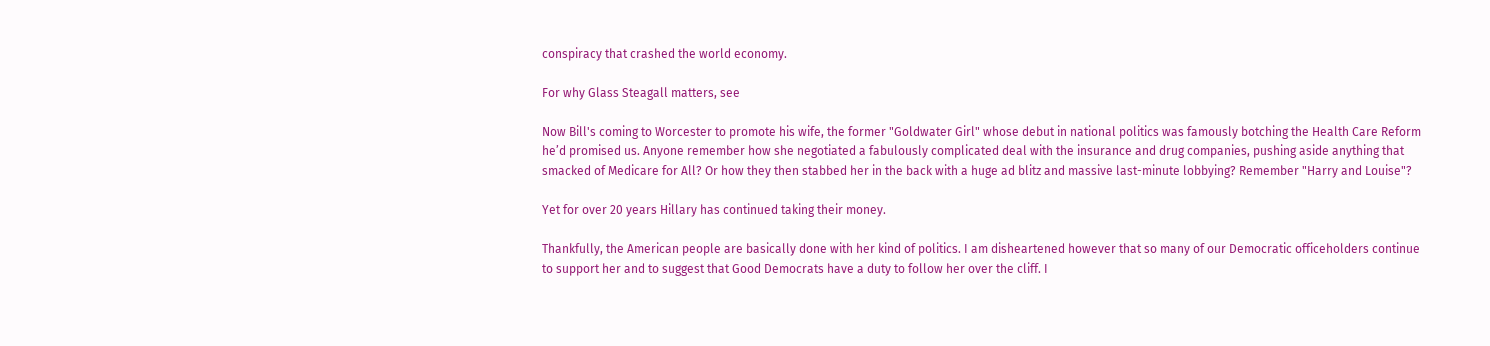conspiracy that crashed the world economy.

For why Glass Steagall matters, see

Now Bill's coming to Worcester to promote his wife, the former "Goldwater Girl" whose debut in national politics was famously botching the Health Care Reform he’d promised us. Anyone remember how she negotiated a fabulously complicated deal with the insurance and drug companies, pushing aside anything that smacked of Medicare for All? Or how they then stabbed her in the back with a huge ad blitz and massive last-minute lobbying? Remember "Harry and Louise"?

Yet for over 20 years Hillary has continued taking their money.

Thankfully, the American people are basically done with her kind of politics. I am disheartened however that so many of our Democratic officeholders continue to support her and to suggest that Good Democrats have a duty to follow her over the cliff. I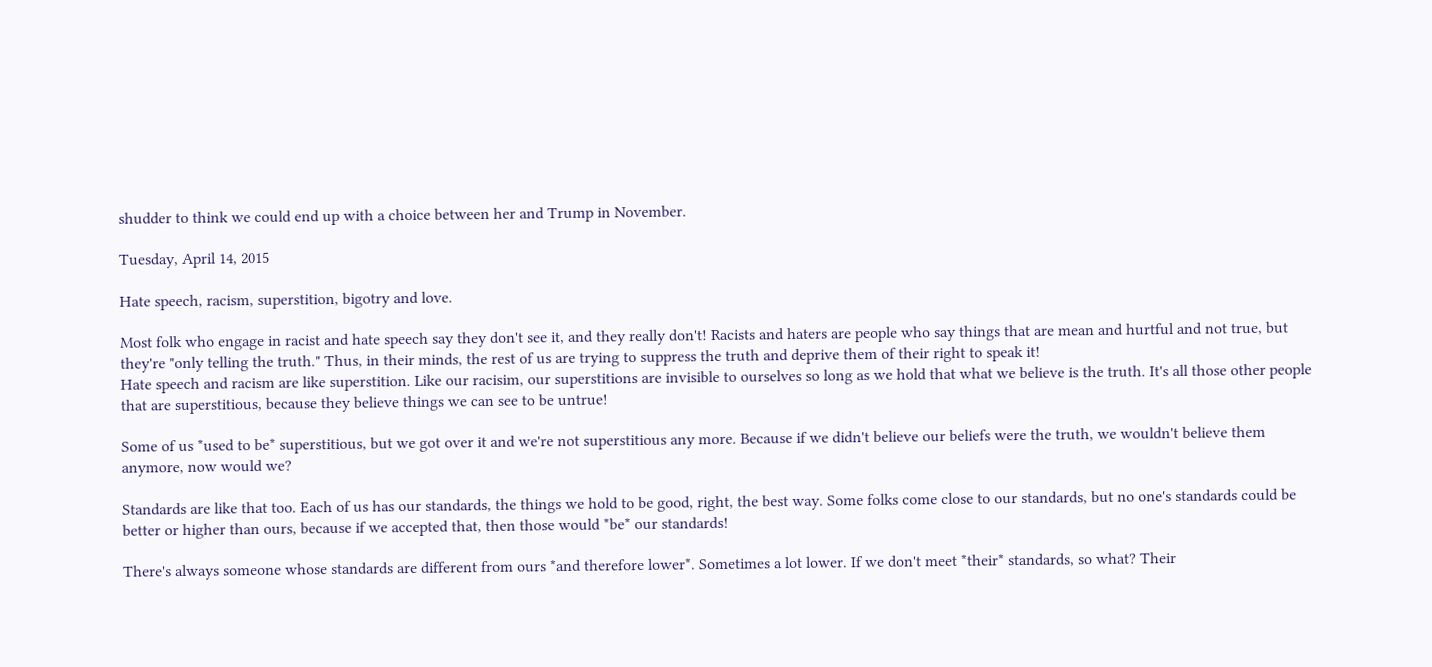shudder to think we could end up with a choice between her and Trump in November.

Tuesday, April 14, 2015

Hate speech, racism, superstition, bigotry and love.

Most folk who engage in racist and hate speech say they don't see it, and they really don't! Racists and haters are people who say things that are mean and hurtful and not true, but they're "only telling the truth." Thus, in their minds, the rest of us are trying to suppress the truth and deprive them of their right to speak it!
Hate speech and racism are like superstition. Like our racisim, our superstitions are invisible to ourselves so long as we hold that what we believe is the truth. It's all those other people that are superstitious, because they believe things we can see to be untrue!

Some of us *used to be* superstitious, but we got over it and we're not superstitious any more. Because if we didn't believe our beliefs were the truth, we wouldn't believe them anymore, now would we?

Standards are like that too. Each of us has our standards, the things we hold to be good, right, the best way. Some folks come close to our standards, but no one's standards could be better or higher than ours, because if we accepted that, then those would *be* our standards!

There's always someone whose standards are different from ours *and therefore lower*. Sometimes a lot lower. If we don't meet *their* standards, so what? Their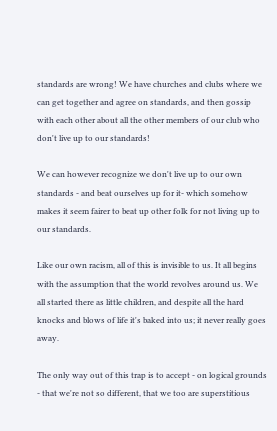standards are wrong! We have churches and clubs where we can get together and agree on standards, and then gossip with each other about all the other members of our club who don't live up to our standards!

We can however recognize we don't live up to our own standards - and beat ourselves up for it- which somehow makes it seem fairer to beat up other folk for not living up to our standards.

Like our own racism, all of this is invisible to us. It all begins with the assumption that the world revolves around us. We all started there as little children, and despite all the hard knocks and blows of life it's baked into us; it never really goes away.

The only way out of this trap is to accept - on logical grounds - that we're not so different, that we too are superstitious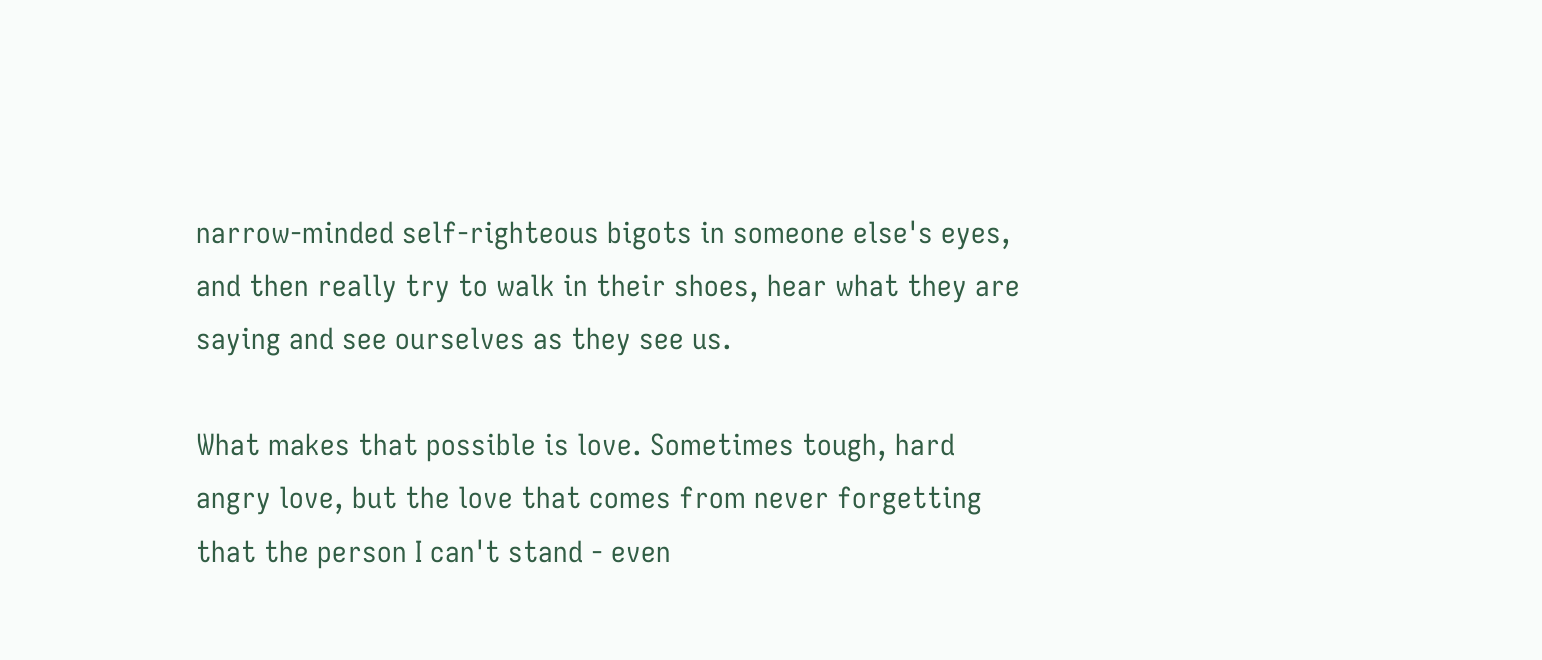narrow-minded self-righteous bigots in someone else's eyes, and then really try to walk in their shoes, hear what they are saying and see ourselves as they see us.

What makes that possible is love. Sometimes tough, hard angry love, but the love that comes from never forgetting that the person I can't stand - even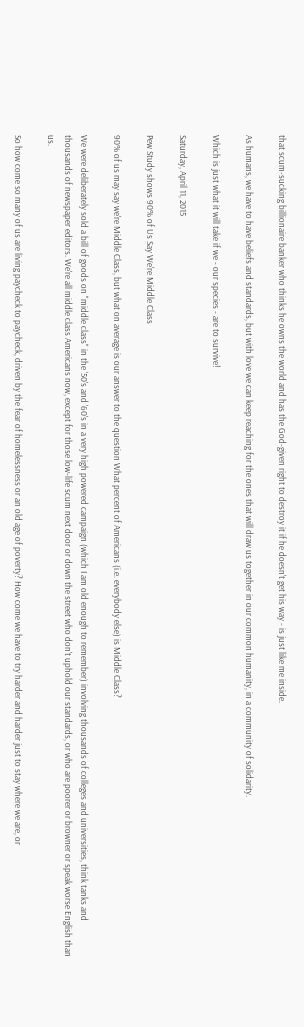that scum-sucking billionaire banker who thinks he owns the world and has the God-given right to destroy it if he doesn't get his way - is just like me inside.

As humans, we have to have beliefs and standards, but with love we can keep reaching for the ones that will draw us together in our common humanity, in a community of solidarity.

Which is just what it will take if we - our species - are to survive!

Saturday, April 11, 2015

Pew Study shows 90% of Us Say We're Middle Class

90% of us may say we're Middle Class, but what on average is our answer to the question What percent of Americans (i.e. everybody else) is Middle Class?

We were deliberately sold a bill of goods on "middle class" in the '50's and '60's in a very high powered campaign (which I am old enough to remember) involving thousands of colleges and universities, think tanks and thousands of newspaper editors. We're all middle class Americans now, except for those low-life scum next door or down the street who don't uphold our standards, or who are poorer or browner or speak worse English than us.

So how come so many of us are living paycheck to paycheck, driven by the fear of homelessness or an old age of poverty? How come we have to try harder and harder just to stay where we are, or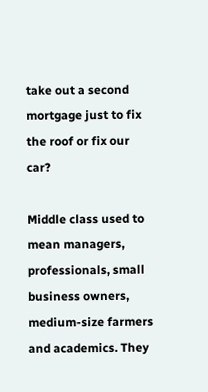take out a second mortgage just to fix the roof or fix our car?

Middle class used to mean managers, professionals, small business owners, medium-size farmers and academics. They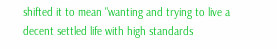shifted it to mean "wanting and trying to live a decent settled life with high standards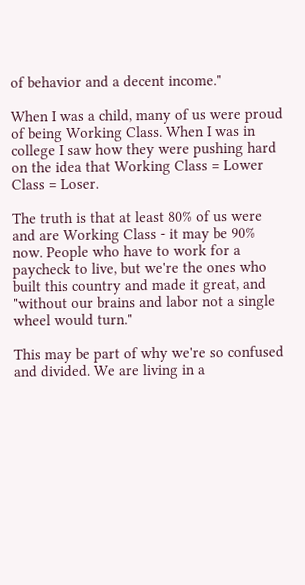of behavior and a decent income."

When I was a child, many of us were proud of being Working Class. When I was in college I saw how they were pushing hard on the idea that Working Class = Lower Class = Loser.

The truth is that at least 80% of us were and are Working Class - it may be 90% now. People who have to work for a paycheck to live, but we're the ones who built this country and made it great, and "without our brains and labor not a single wheel would turn."

This may be part of why we're so confused and divided. We are living in a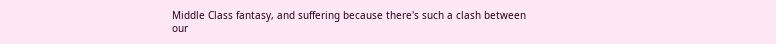Middle Class fantasy, and suffering because there's such a clash between our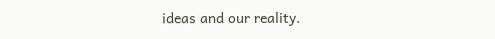ideas and our reality.